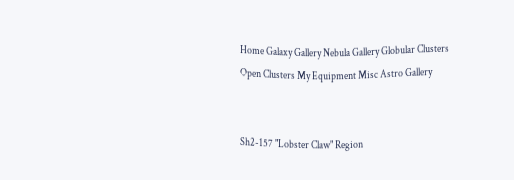Home Galaxy Gallery Nebula Gallery Globular Clusters Open Clusters My Equipment Misc Astro Gallery


Sh2-157 "Lobster Claw" Region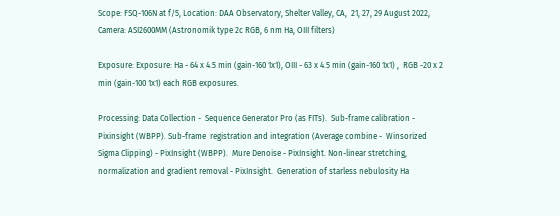Scope: FSQ-106N at f/5, Location: DAA Observatory, Shelter Valley, CA,  21, 27, 29 August 2022,  Camera: ASI2600MM (Astronomik type 2c RGB, 6 nm Ha, OIII filters)

Exposure: Exposure: Ha - 64 x 4.5 min (gain-160 1x1), OIII - 63 x 4.5 min (gain-160 1x1) ,  RGB -20 x 2 min (gain-100 1x1) each RGB exposures.

Processing: Data Collection -  Sequence Generator Pro (as FITs).  Sub-frame calibration - Pixinsight (WBPP). Sub-frame  registration and integration (Average combine -  Winsorized Sigma Clipping) - PixInsight (WBPP).  Mure Denoise - PixInsight. Non-linear stretching, normalization and gradient removal - PixInsight.  Generation of starless nebulosity Ha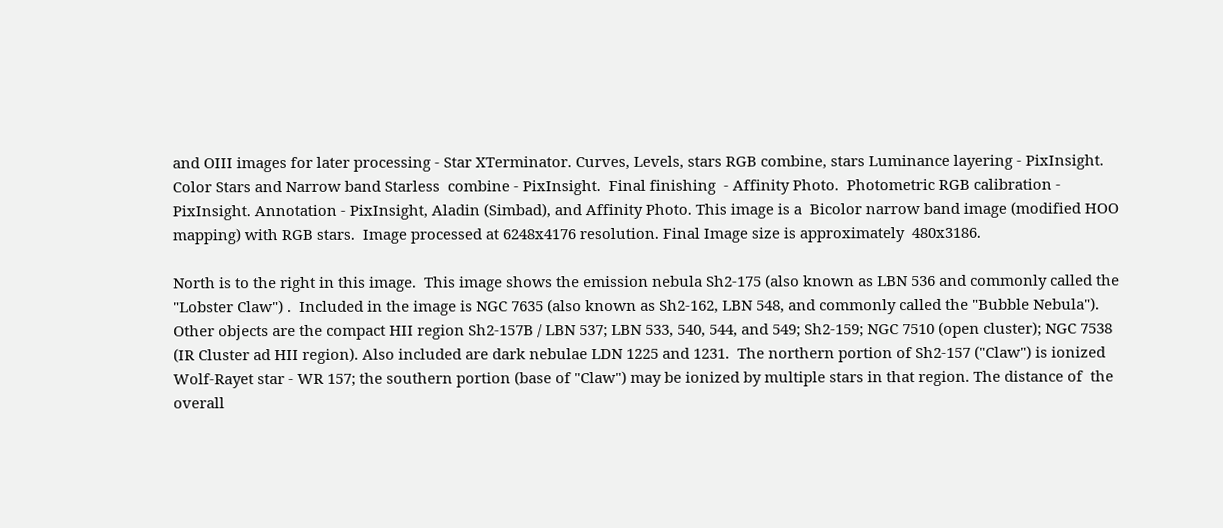and OIII images for later processing - Star XTerminator. Curves, Levels, stars RGB combine, stars Luminance layering - PixInsight. Color Stars and Narrow band Starless  combine - PixInsight.  Final finishing  - Affinity Photo.  Photometric RGB calibration - PixInsight. Annotation - PixInsight, Aladin (Simbad), and Affinity Photo. This image is a  Bicolor narrow band image (modified HOO mapping) with RGB stars.  Image processed at 6248x4176 resolution. Final Image size is approximately  480x3186.

North is to the right in this image.  This image shows the emission nebula Sh2-175 (also known as LBN 536 and commonly called the "Lobster Claw") .  Included in the image is NGC 7635 (also known as Sh2-162, LBN 548, and commonly called the "Bubble Nebula"). Other objects are the compact HII region Sh2-157B / LBN 537; LBN 533, 540, 544, and 549; Sh2-159; NGC 7510 (open cluster); NGC 7538 (IR Cluster ad HII region). Also included are dark nebulae LDN 1225 and 1231.  The northern portion of Sh2-157 ("Claw") is ionized Wolf-Rayet star - WR 157; the southern portion (base of "Claw") may be ionized by multiple stars in that region. The distance of  the overall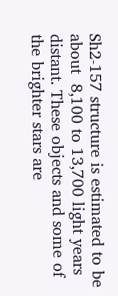Sh2-157 structure is estimated to be about  8,100 to 13,700 light years distant. These objects and some of the brighter stars are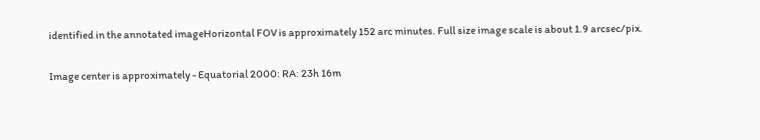identified in the annotated imageHorizontal FOV is approximately 152 arc minutes. Full size image scale is about 1.9 arcsec/pix.

Image center is approximately - Equatorial 2000: RA: 23h 16m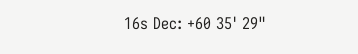16s Dec: +60 35' 29"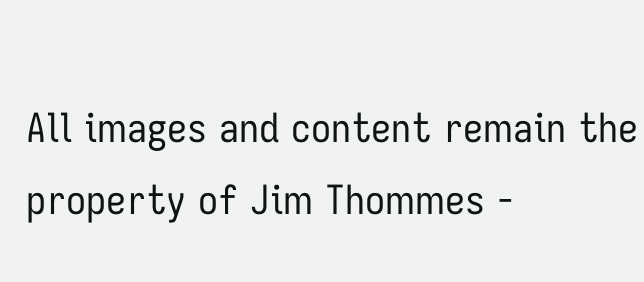All images and content remain the property of Jim Thommes -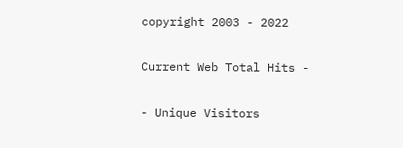copyright 2003 - 2022

Current Web Total Hits -

- Unique Visitors